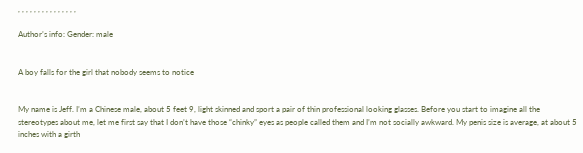, , , , , , , , , , , , , , ,

Author’s info: Gender: male


A boy falls for the girl that nobody seems to notice


My name is Jeff. I’m a Chinese male, about 5 feet 9, light skinned and sport a pair of thin professional looking glasses. Before you start to imagine all the stereotypes about me, let me first say that I don’t have those “chinky” eyes as people called them and I’m not socially awkward. My penis size is average, at about 5 inches with a girth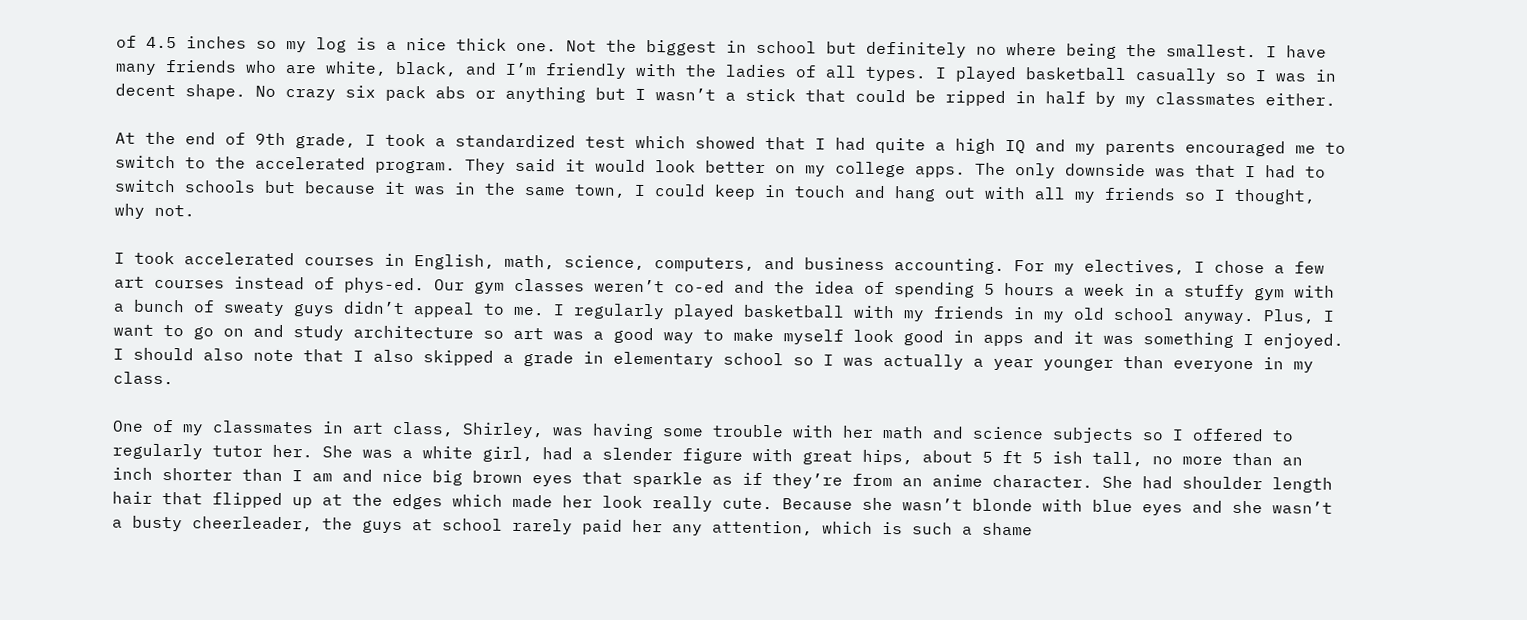of 4.5 inches so my log is a nice thick one. Not the biggest in school but definitely no where being the smallest. I have many friends who are white, black, and I’m friendly with the ladies of all types. I played basketball casually so I was in decent shape. No crazy six pack abs or anything but I wasn’t a stick that could be ripped in half by my classmates either.

At the end of 9th grade, I took a standardized test which showed that I had quite a high IQ and my parents encouraged me to switch to the accelerated program. They said it would look better on my college apps. The only downside was that I had to switch schools but because it was in the same town, I could keep in touch and hang out with all my friends so I thought, why not.

I took accelerated courses in English, math, science, computers, and business accounting. For my electives, I chose a few art courses instead of phys-ed. Our gym classes weren’t co-ed and the idea of spending 5 hours a week in a stuffy gym with a bunch of sweaty guys didn’t appeal to me. I regularly played basketball with my friends in my old school anyway. Plus, I want to go on and study architecture so art was a good way to make myself look good in apps and it was something I enjoyed. I should also note that I also skipped a grade in elementary school so I was actually a year younger than everyone in my class.

One of my classmates in art class, Shirley, was having some trouble with her math and science subjects so I offered to regularly tutor her. She was a white girl, had a slender figure with great hips, about 5 ft 5 ish tall, no more than an inch shorter than I am and nice big brown eyes that sparkle as if they’re from an anime character. She had shoulder length hair that flipped up at the edges which made her look really cute. Because she wasn’t blonde with blue eyes and she wasn’t a busty cheerleader, the guys at school rarely paid her any attention, which is such a shame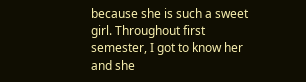because she is such a sweet girl. Throughout first semester, I got to know her and she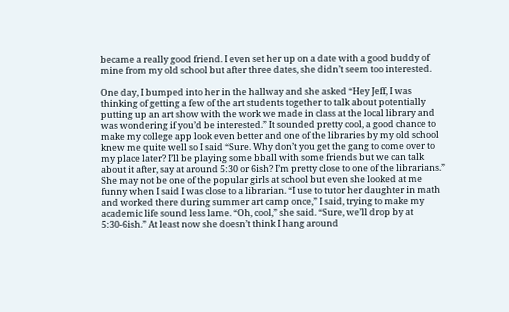became a really good friend. I even set her up on a date with a good buddy of mine from my old school but after three dates, she didn’t seem too interested.

One day, I bumped into her in the hallway and she asked “Hey Jeff, I was thinking of getting a few of the art students together to talk about potentially putting up an art show with the work we made in class at the local library and was wondering if you’d be interested.” It sounded pretty cool, a good chance to make my college app look even better and one of the libraries by my old school knew me quite well so I said “Sure. Why don’t you get the gang to come over to my place later? I’ll be playing some bball with some friends but we can talk about it after, say at around 5:30 or 6ish? I’m pretty close to one of the librarians.” She may not be one of the popular girls at school but even she looked at me funny when I said I was close to a librarian. “I use to tutor her daughter in math and worked there during summer art camp once,” I said, trying to make my academic life sound less lame. “Oh, cool,” she said. “Sure, we’ll drop by at 5:30-6ish.” At least now she doesn’t think I hang around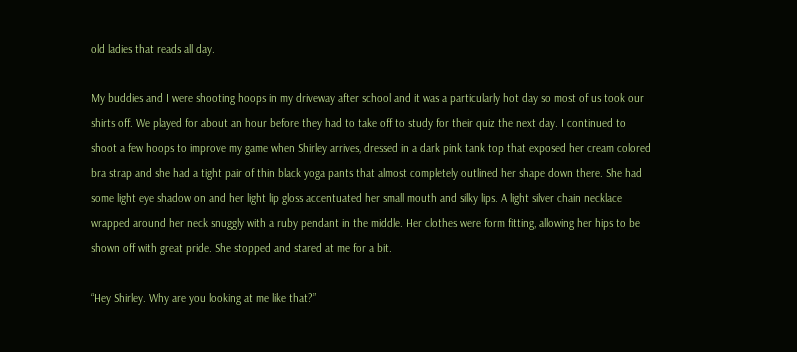old ladies that reads all day.

My buddies and I were shooting hoops in my driveway after school and it was a particularly hot day so most of us took our shirts off. We played for about an hour before they had to take off to study for their quiz the next day. I continued to shoot a few hoops to improve my game when Shirley arrives, dressed in a dark pink tank top that exposed her cream colored bra strap and she had a tight pair of thin black yoga pants that almost completely outlined her shape down there. She had some light eye shadow on and her light lip gloss accentuated her small mouth and silky lips. A light silver chain necklace wrapped around her neck snuggly with a ruby pendant in the middle. Her clothes were form fitting, allowing her hips to be shown off with great pride. She stopped and stared at me for a bit.

“Hey Shirley. Why are you looking at me like that?”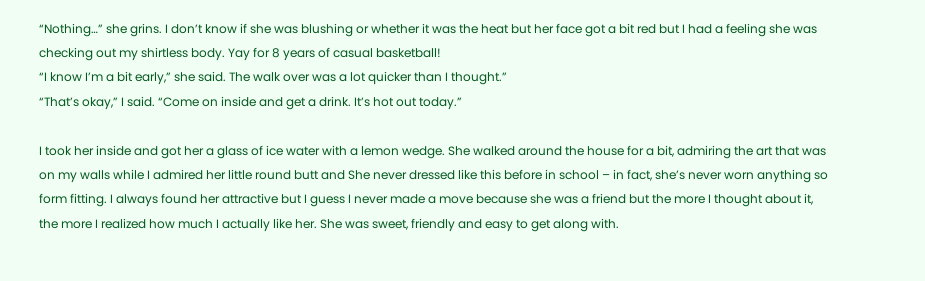“Nothing…” she grins. I don’t know if she was blushing or whether it was the heat but her face got a bit red but I had a feeling she was checking out my shirtless body. Yay for 8 years of casual basketball!
“I know I’m a bit early,” she said. The walk over was a lot quicker than I thought.”
“That’s okay,” I said. “Come on inside and get a drink. It’s hot out today.”

I took her inside and got her a glass of ice water with a lemon wedge. She walked around the house for a bit, admiring the art that was on my walls while I admired her little round butt and She never dressed like this before in school – in fact, she’s never worn anything so form fitting. I always found her attractive but I guess I never made a move because she was a friend but the more I thought about it, the more I realized how much I actually like her. She was sweet, friendly and easy to get along with.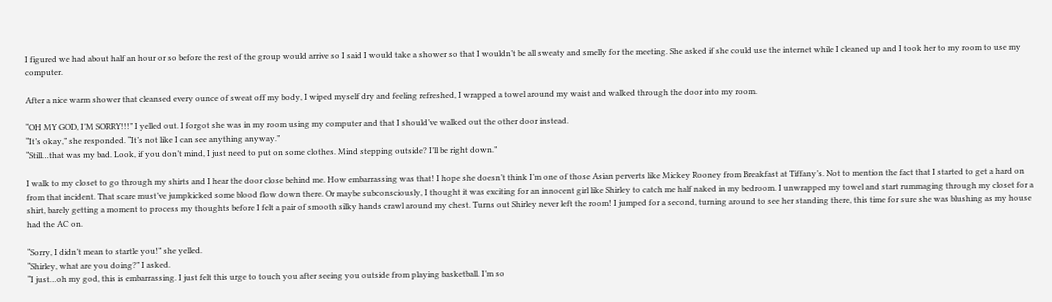I figured we had about half an hour or so before the rest of the group would arrive so I said I would take a shower so that I wouldn’t be all sweaty and smelly for the meeting. She asked if she could use the internet while I cleaned up and I took her to my room to use my computer.

After a nice warm shower that cleansed every ounce of sweat off my body, I wiped myself dry and feeling refreshed, I wrapped a towel around my waist and walked through the door into my room.

“OH MY GOD, I’M SORRY!!!” I yelled out. I forgot she was in my room using my computer and that I should’ve walked out the other door instead.
“It’s okay,” she responded. “It’s not like I can see anything anyway.”
“Still…that was my bad. Look, if you don’t mind, I just need to put on some clothes. Mind stepping outside? I’ll be right down.”

I walk to my closet to go through my shirts and I hear the door close behind me. How embarrassing was that! I hope she doesn’t think I’m one of those Asian perverts like Mickey Rooney from Breakfast at Tiffany’s. Not to mention the fact that I started to get a hard on from that incident. That scare must’ve jumpkicked some blood flow down there. Or maybe subconsciously, I thought it was exciting for an innocent girl like Shirley to catch me half naked in my bedroom. I unwrapped my towel and start rummaging through my closet for a shirt, barely getting a moment to process my thoughts before I felt a pair of smooth silky hands crawl around my chest. Turns out Shirley never left the room! I jumped for a second, turning around to see her standing there, this time for sure she was blushing as my house had the AC on.

“Sorry, I didn’t mean to startle you!” she yelled.
“Shirley, what are you doing?” I asked.
“I just…oh my god, this is embarrassing. I just felt this urge to touch you after seeing you outside from playing basketball. I’m so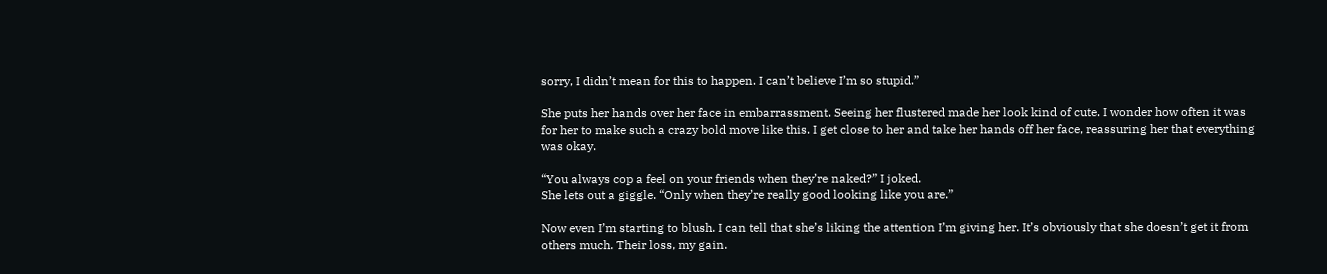sorry, I didn’t mean for this to happen. I can’t believe I’m so stupid.”

She puts her hands over her face in embarrassment. Seeing her flustered made her look kind of cute. I wonder how often it was for her to make such a crazy bold move like this. I get close to her and take her hands off her face, reassuring her that everything was okay.

“You always cop a feel on your friends when they’re naked?” I joked.
She lets out a giggle. “Only when they’re really good looking like you are.”

Now even I’m starting to blush. I can tell that she’s liking the attention I’m giving her. It’s obviously that she doesn’t get it from others much. Their loss, my gain.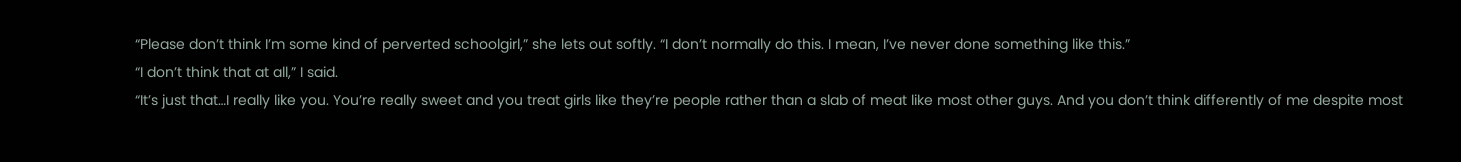“Please don’t think I’m some kind of perverted schoolgirl,” she lets out softly. “I don’t normally do this. I mean, I’ve never done something like this.”
“I don’t think that at all,” I said.
“It’s just that…I really like you. You’re really sweet and you treat girls like they’re people rather than a slab of meat like most other guys. And you don’t think differently of me despite most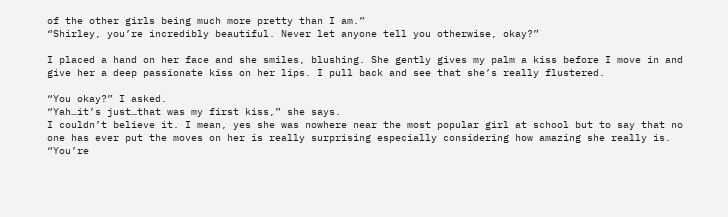of the other girls being much more pretty than I am.”
“Shirley, you’re incredibly beautiful. Never let anyone tell you otherwise, okay?”

I placed a hand on her face and she smiles, blushing. She gently gives my palm a kiss before I move in and give her a deep passionate kiss on her lips. I pull back and see that she’s really flustered.

“You okay?” I asked.
“Yah…it’s just…that was my first kiss,” she says.
I couldn’t believe it. I mean, yes she was nowhere near the most popular girl at school but to say that no one has ever put the moves on her is really surprising especially considering how amazing she really is.
“You’re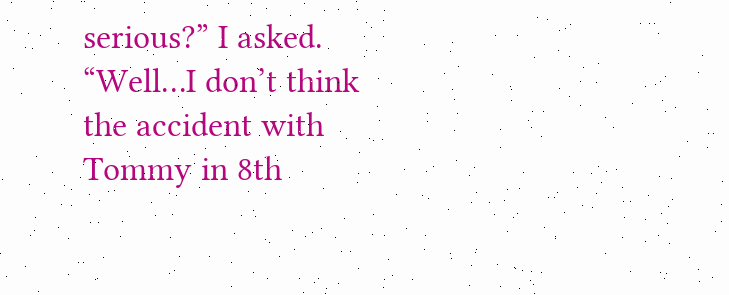serious?” I asked.
“Well…I don’t think the accident with Tommy in 8th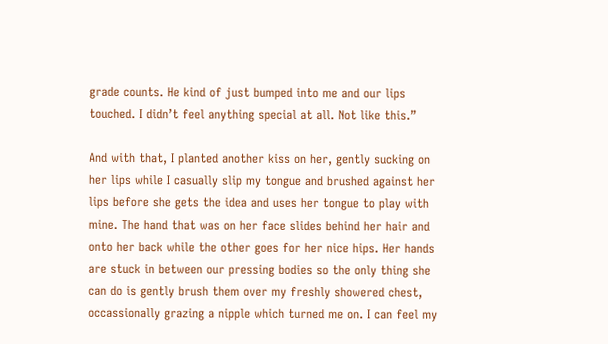grade counts. He kind of just bumped into me and our lips touched. I didn’t feel anything special at all. Not like this.”

And with that, I planted another kiss on her, gently sucking on her lips while I casually slip my tongue and brushed against her lips before she gets the idea and uses her tongue to play with mine. The hand that was on her face slides behind her hair and onto her back while the other goes for her nice hips. Her hands are stuck in between our pressing bodies so the only thing she can do is gently brush them over my freshly showered chest, occassionally grazing a nipple which turned me on. I can feel my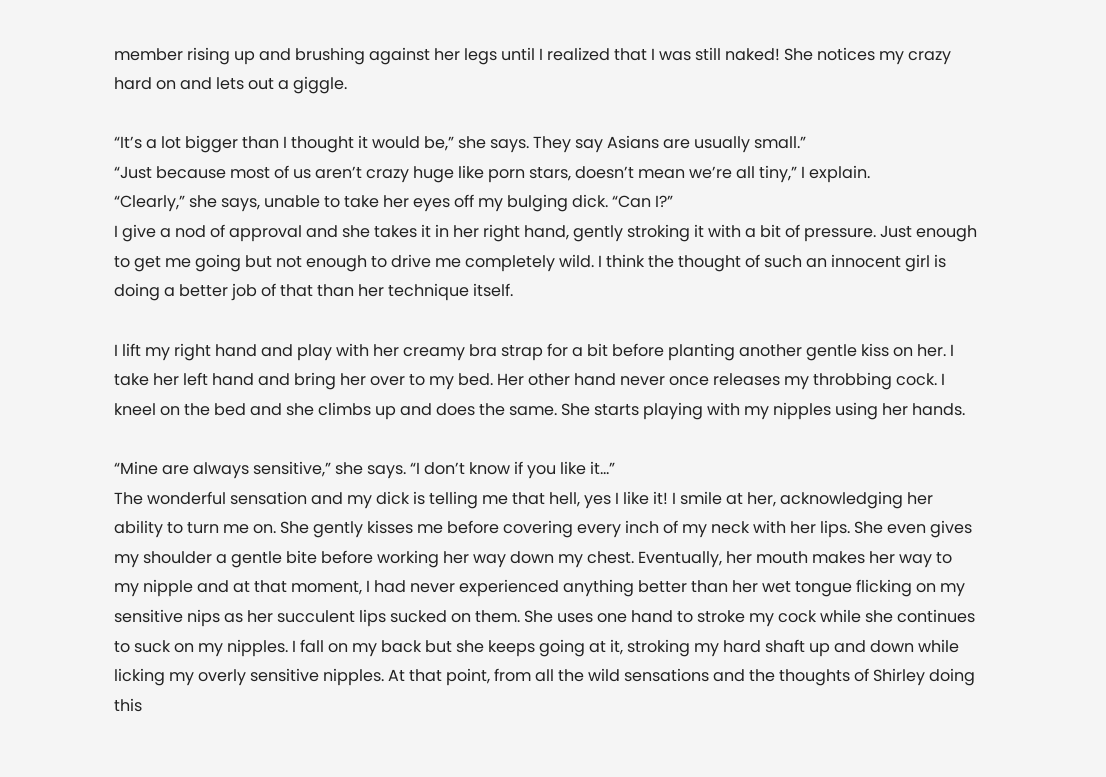member rising up and brushing against her legs until I realized that I was still naked! She notices my crazy hard on and lets out a giggle.

“It’s a lot bigger than I thought it would be,” she says. They say Asians are usually small.”
“Just because most of us aren’t crazy huge like porn stars, doesn’t mean we’re all tiny,” I explain.
“Clearly,” she says, unable to take her eyes off my bulging dick. “Can I?”
I give a nod of approval and she takes it in her right hand, gently stroking it with a bit of pressure. Just enough to get me going but not enough to drive me completely wild. I think the thought of such an innocent girl is doing a better job of that than her technique itself.

I lift my right hand and play with her creamy bra strap for a bit before planting another gentle kiss on her. I take her left hand and bring her over to my bed. Her other hand never once releases my throbbing cock. I kneel on the bed and she climbs up and does the same. She starts playing with my nipples using her hands.

“Mine are always sensitive,” she says. “I don’t know if you like it…”
The wonderful sensation and my dick is telling me that hell, yes I like it! I smile at her, acknowledging her ability to turn me on. She gently kisses me before covering every inch of my neck with her lips. She even gives my shoulder a gentle bite before working her way down my chest. Eventually, her mouth makes her way to my nipple and at that moment, I had never experienced anything better than her wet tongue flicking on my sensitive nips as her succulent lips sucked on them. She uses one hand to stroke my cock while she continues to suck on my nipples. I fall on my back but she keeps going at it, stroking my hard shaft up and down while licking my overly sensitive nipples. At that point, from all the wild sensations and the thoughts of Shirley doing this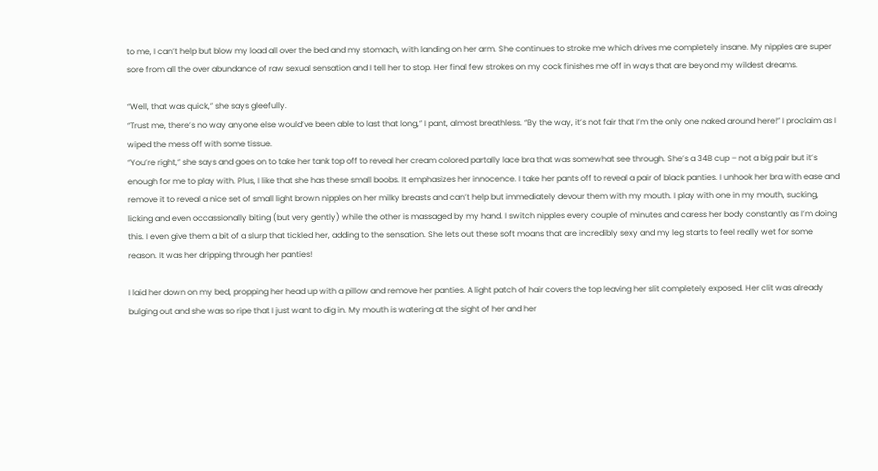to me, I can’t help but blow my load all over the bed and my stomach, with landing on her arm. She continues to stroke me which drives me completely insane. My nipples are super sore from all the over abundance of raw sexual sensation and I tell her to stop. Her final few strokes on my cock finishes me off in ways that are beyond my wildest dreams.

“Well, that was quick,” she says gleefully.
“Trust me, there’s no way anyone else would’ve been able to last that long,” I pant, almost breathless. “By the way, it’s not fair that I’m the only one naked around here!” I proclaim as I wiped the mess off with some tissue.
“You’re right,” she says and goes on to take her tank top off to reveal her cream colored partally lace bra that was somewhat see through. She’s a 34B cup – not a big pair but it’s enough for me to play with. Plus, I like that she has these small boobs. It emphasizes her innocence. I take her pants off to reveal a pair of black panties. I unhook her bra with ease and remove it to reveal a nice set of small light brown nipples on her milky breasts and can’t help but immediately devour them with my mouth. I play with one in my mouth, sucking, licking and even occassionally biting (but very gently) while the other is massaged by my hand. I switch nipples every couple of minutes and caress her body constantly as I’m doing this. I even give them a bit of a slurp that tickled her, adding to the sensation. She lets out these soft moans that are incredibly sexy and my leg starts to feel really wet for some reason. It was her dripping through her panties!

I laid her down on my bed, propping her head up with a pillow and remove her panties. A light patch of hair covers the top leaving her slit completely exposed. Her clit was already bulging out and she was so ripe that I just want to dig in. My mouth is watering at the sight of her and her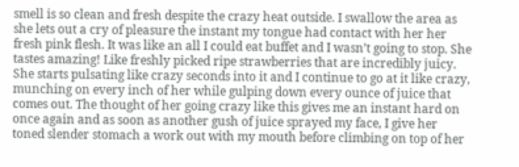smell is so clean and fresh despite the crazy heat outside. I swallow the area as she lets out a cry of pleasure the instant my tongue had contact with her her fresh pink flesh. It was like an all I could eat buffet and I wasn’t going to stop. She tastes amazing! Like freshly picked ripe strawberries that are incredibly juicy. She starts pulsating like crazy seconds into it and I continue to go at it like crazy, munching on every inch of her while gulping down every ounce of juice that comes out. The thought of her going crazy like this gives me an instant hard on once again and as soon as another gush of juice sprayed my face, I give her toned slender stomach a work out with my mouth before climbing on top of her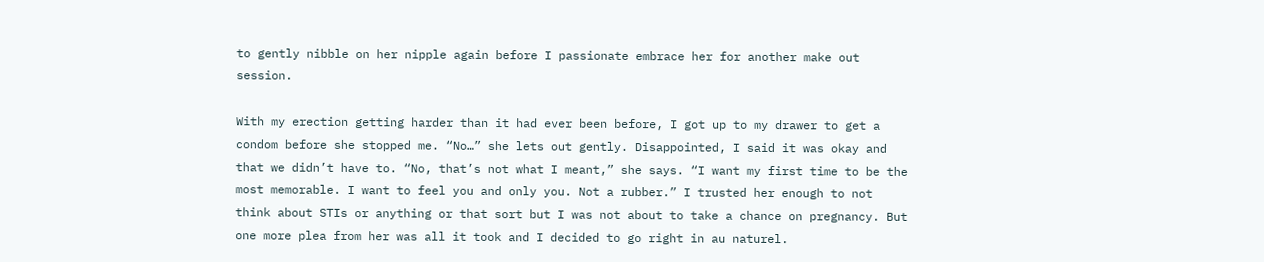to gently nibble on her nipple again before I passionate embrace her for another make out session.

With my erection getting harder than it had ever been before, I got up to my drawer to get a condom before she stopped me. “No…” she lets out gently. Disappointed, I said it was okay and that we didn’t have to. “No, that’s not what I meant,” she says. “I want my first time to be the most memorable. I want to feel you and only you. Not a rubber.” I trusted her enough to not think about STIs or anything or that sort but I was not about to take a chance on pregnancy. But one more plea from her was all it took and I decided to go right in au naturel.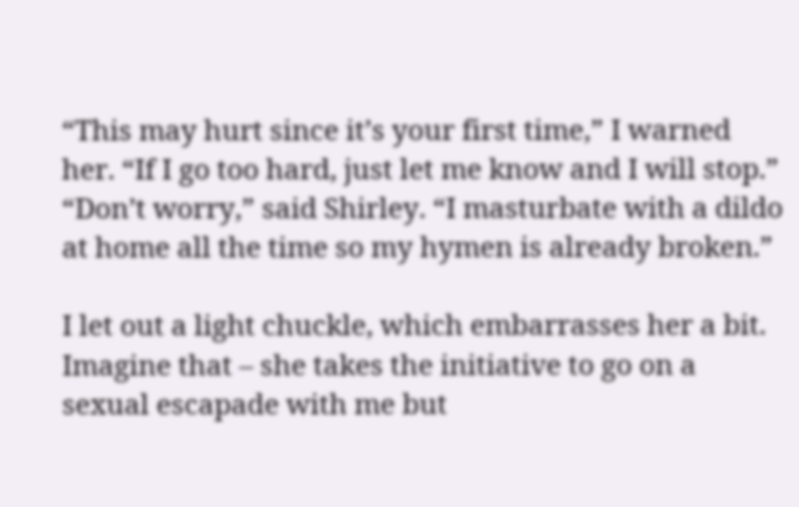“This may hurt since it’s your first time,” I warned her. “If I go too hard, just let me know and I will stop.”
“Don’t worry,” said Shirley. “I masturbate with a dildo at home all the time so my hymen is already broken.”

I let out a light chuckle, which embarrasses her a bit. Imagine that – she takes the initiative to go on a sexual escapade with me but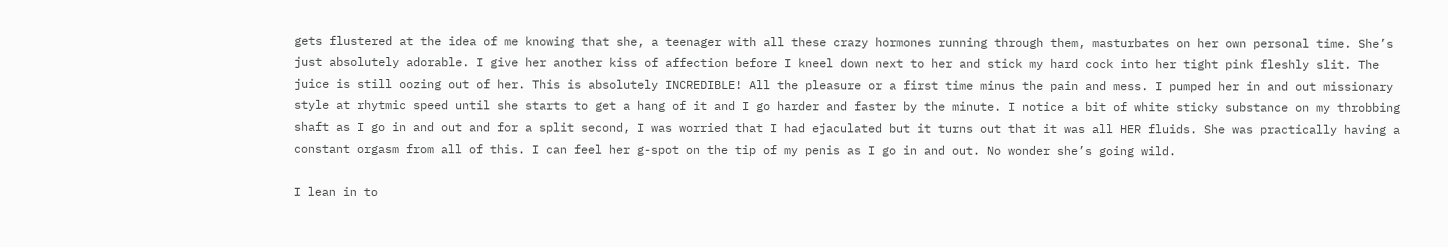gets flustered at the idea of me knowing that she, a teenager with all these crazy hormones running through them, masturbates on her own personal time. She’s just absolutely adorable. I give her another kiss of affection before I kneel down next to her and stick my hard cock into her tight pink fleshly slit. The juice is still oozing out of her. This is absolutely INCREDIBLE! All the pleasure or a first time minus the pain and mess. I pumped her in and out missionary style at rhytmic speed until she starts to get a hang of it and I go harder and faster by the minute. I notice a bit of white sticky substance on my throbbing shaft as I go in and out and for a split second, I was worried that I had ejaculated but it turns out that it was all HER fluids. She was practically having a constant orgasm from all of this. I can feel her g-spot on the tip of my penis as I go in and out. No wonder she’s going wild.

I lean in to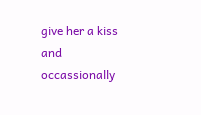give her a kiss and occassionally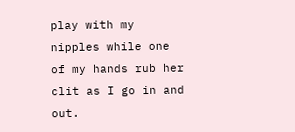play with my nipples while one of my hands rub her clit as I go in and out.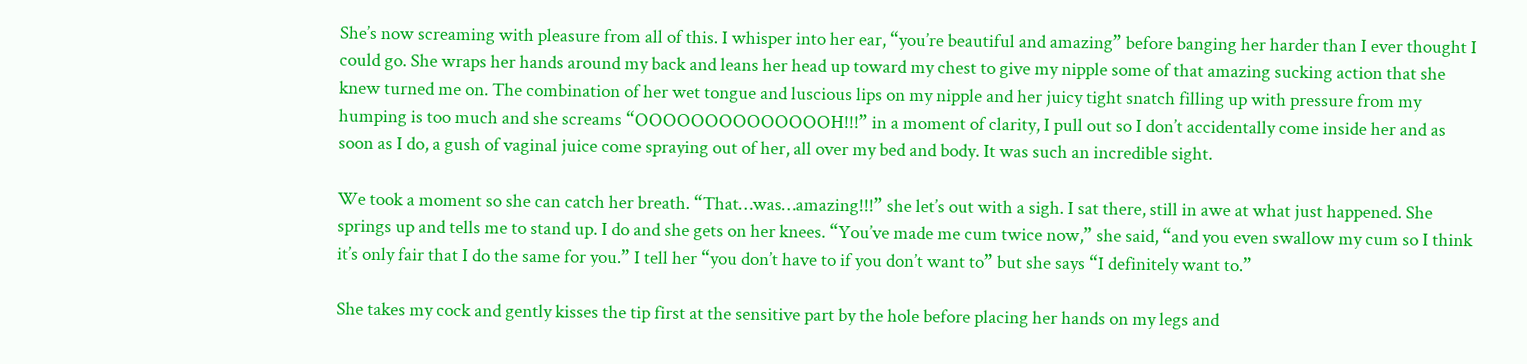She’s now screaming with pleasure from all of this. I whisper into her ear, “you’re beautiful and amazing” before banging her harder than I ever thought I could go. She wraps her hands around my back and leans her head up toward my chest to give my nipple some of that amazing sucking action that she knew turned me on. The combination of her wet tongue and luscious lips on my nipple and her juicy tight snatch filling up with pressure from my humping is too much and she screams “OOOOOOOOOOOOOOH!!!” in a moment of clarity, I pull out so I don’t accidentally come inside her and as soon as I do, a gush of vaginal juice come spraying out of her, all over my bed and body. It was such an incredible sight.

We took a moment so she can catch her breath. “That…was…amazing!!!” she let’s out with a sigh. I sat there, still in awe at what just happened. She springs up and tells me to stand up. I do and she gets on her knees. “You’ve made me cum twice now,” she said, “and you even swallow my cum so I think it’s only fair that I do the same for you.” I tell her “you don’t have to if you don’t want to” but she says “I definitely want to.”

She takes my cock and gently kisses the tip first at the sensitive part by the hole before placing her hands on my legs and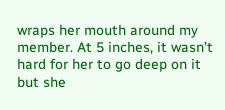wraps her mouth around my member. At 5 inches, it wasn’t hard for her to go deep on it but she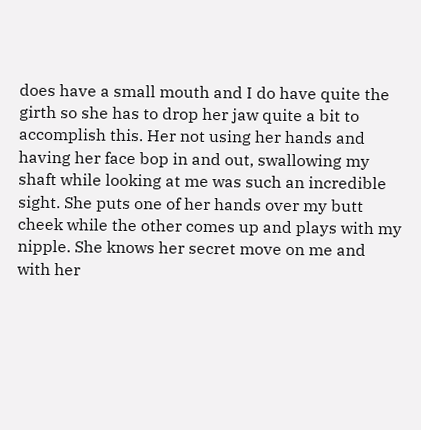does have a small mouth and I do have quite the girth so she has to drop her jaw quite a bit to accomplish this. Her not using her hands and having her face bop in and out, swallowing my shaft while looking at me was such an incredible sight. She puts one of her hands over my butt cheek while the other comes up and plays with my nipple. She knows her secret move on me and with her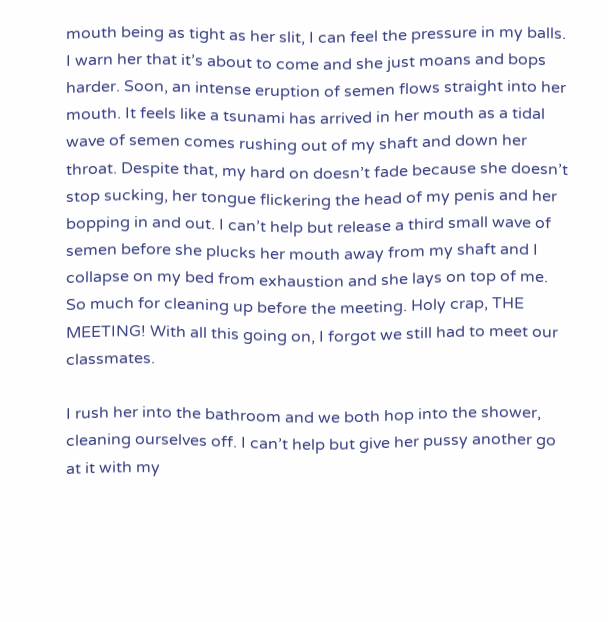mouth being as tight as her slit, I can feel the pressure in my balls. I warn her that it’s about to come and she just moans and bops harder. Soon, an intense eruption of semen flows straight into her mouth. It feels like a tsunami has arrived in her mouth as a tidal wave of semen comes rushing out of my shaft and down her throat. Despite that, my hard on doesn’t fade because she doesn’t stop sucking, her tongue flickering the head of my penis and her bopping in and out. I can’t help but release a third small wave of semen before she plucks her mouth away from my shaft and I collapse on my bed from exhaustion and she lays on top of me. So much for cleaning up before the meeting. Holy crap, THE MEETING! With all this going on, I forgot we still had to meet our classmates.

I rush her into the bathroom and we both hop into the shower, cleaning ourselves off. I can’t help but give her pussy another go at it with my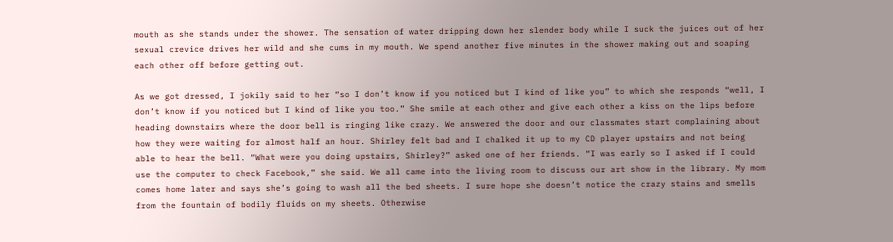mouth as she stands under the shower. The sensation of water dripping down her slender body while I suck the juices out of her sexual crevice drives her wild and she cums in my mouth. We spend another five minutes in the shower making out and soaping each other off before getting out.

As we got dressed, I jokily said to her “so I don’t know if you noticed but I kind of like you” to which she responds “well, I don’t know if you noticed but I kind of like you too.” She smile at each other and give each other a kiss on the lips before heading downstairs where the door bell is ringing like crazy. We answered the door and our classmates start complaining about how they were waiting for almost half an hour. Shirley felt bad and I chalked it up to my CD player upstairs and not being able to hear the bell. “What were you doing upstairs, Shirley?” asked one of her friends. “I was early so I asked if I could use the computer to check Facebook,” she said. We all came into the living room to discuss our art show in the library. My mom comes home later and says she’s going to wash all the bed sheets. I sure hope she doesn’t notice the crazy stains and smells from the fountain of bodily fluids on my sheets. Otherwise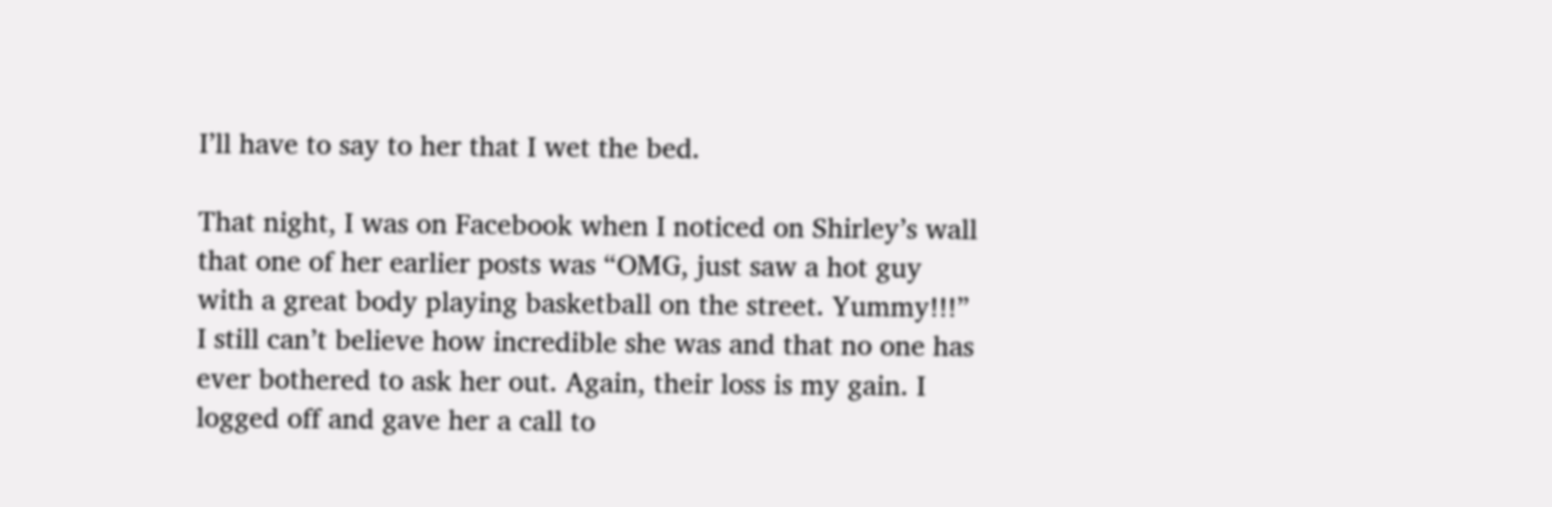I’ll have to say to her that I wet the bed.

That night, I was on Facebook when I noticed on Shirley’s wall that one of her earlier posts was “OMG, just saw a hot guy with a great body playing basketball on the street. Yummy!!!” I still can’t believe how incredible she was and that no one has ever bothered to ask her out. Again, their loss is my gain. I logged off and gave her a call to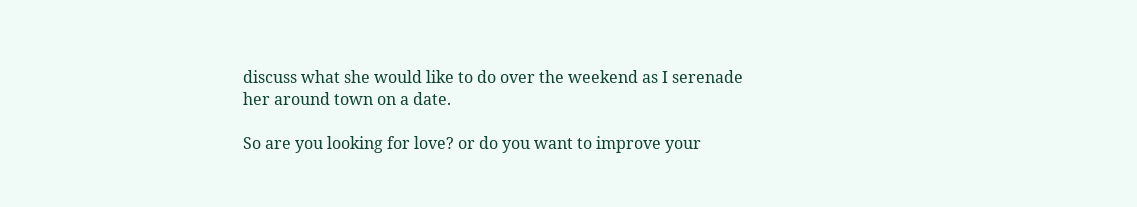discuss what she would like to do over the weekend as I serenade her around town on a date.

So are you looking for love? or do you want to improve your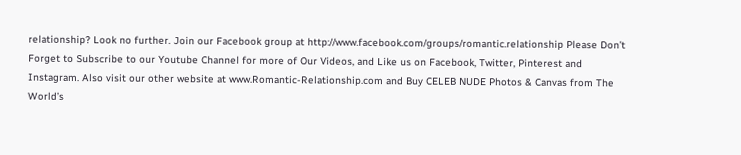relationship? Look no further. Join our Facebook group at http://www.facebook.com/groups/romantic.relationship Please Don’t Forget to Subscribe to our Youtube Channel for more of Our Videos, and Like us on Facebook, Twitter, Pinterest and Instagram. Also visit our other website at www.Romantic-Relationship.com and Buy CELEB NUDE Photos & Canvas from The World’s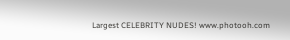Largest CELEBRITY NUDES! www.photooh.com